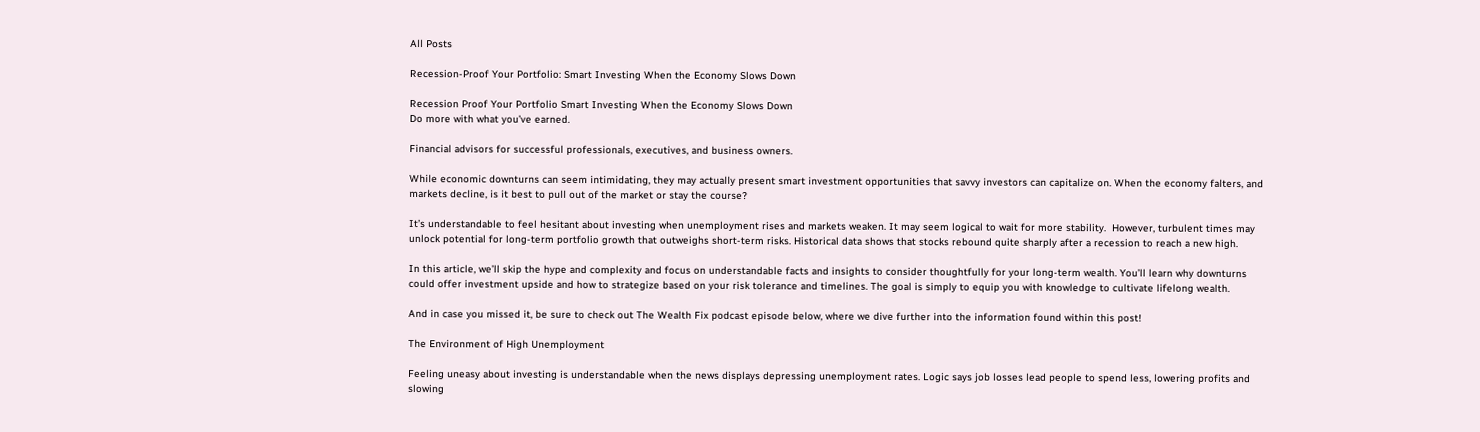All Posts

Recession-Proof Your Portfolio: Smart Investing When the Economy Slows Down

Recession Proof Your Portfolio Smart Investing When the Economy Slows Down
Do more with what you’ve earned.

Financial advisors for successful professionals, executives, and business owners.

While economic downturns can seem intimidating, they may actually present smart investment opportunities that savvy investors can capitalize on. When the economy falters, and markets decline, is it best to pull out of the market or stay the course?

It’s understandable to feel hesitant about investing when unemployment rises and markets weaken. It may seem logical to wait for more stability.  However, turbulent times may unlock potential for long-term portfolio growth that outweighs short-term risks. Historical data shows that stocks rebound quite sharply after a recession to reach a new high.

In this article, we’ll skip the hype and complexity and focus on understandable facts and insights to consider thoughtfully for your long-term wealth. You’ll learn why downturns could offer investment upside and how to strategize based on your risk tolerance and timelines. The goal is simply to equip you with knowledge to cultivate lifelong wealth.

And in case you missed it, be sure to check out The Wealth Fix podcast episode below, where we dive further into the information found within this post!

The Environment of High Unemployment

Feeling uneasy about investing is understandable when the news displays depressing unemployment rates. Logic says job losses lead people to spend less, lowering profits and slowing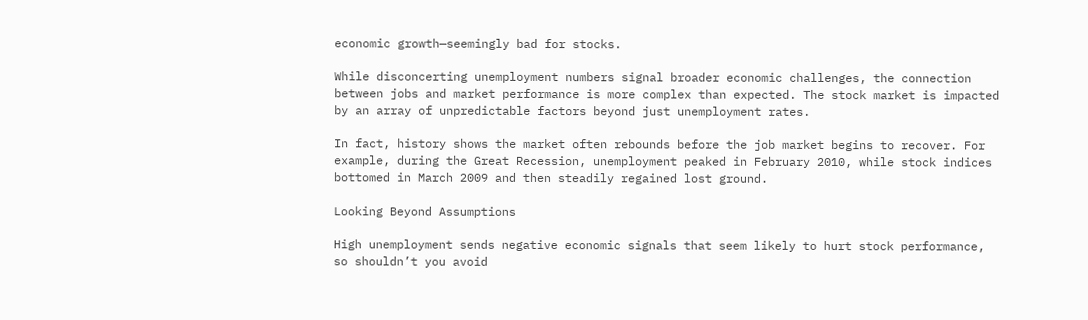economic growth—seemingly bad for stocks.

While disconcerting unemployment numbers signal broader economic challenges, the connection between jobs and market performance is more complex than expected. The stock market is impacted by an array of unpredictable factors beyond just unemployment rates.

In fact, history shows the market often rebounds before the job market begins to recover. For example, during the Great Recession, unemployment peaked in February 2010, while stock indices bottomed in March 2009 and then steadily regained lost ground.

Looking Beyond Assumptions

High unemployment sends negative economic signals that seem likely to hurt stock performance, so shouldn’t you avoid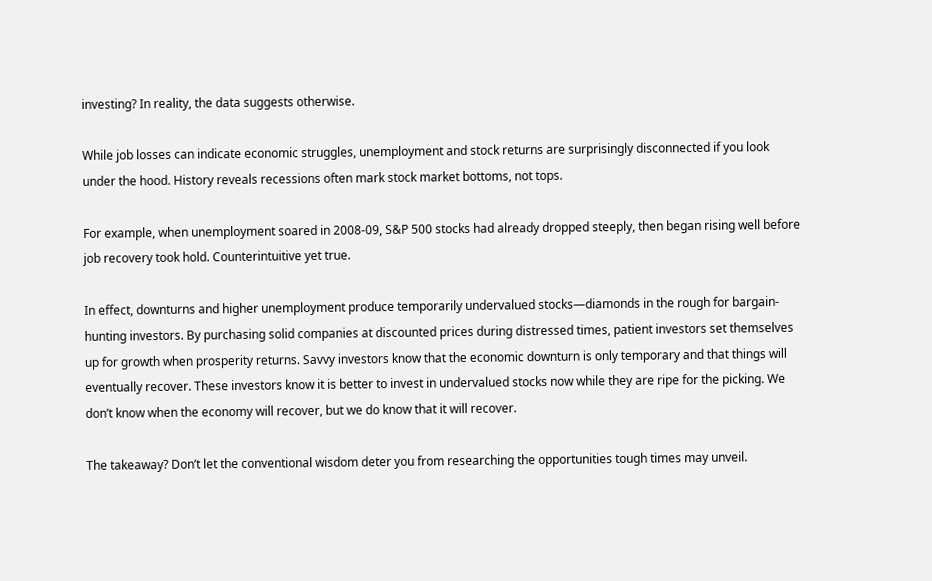investing? In reality, the data suggests otherwise.

While job losses can indicate economic struggles, unemployment and stock returns are surprisingly disconnected if you look under the hood. History reveals recessions often mark stock market bottoms, not tops.

For example, when unemployment soared in 2008-09, S&P 500 stocks had already dropped steeply, then began rising well before job recovery took hold. Counterintuitive yet true.

In effect, downturns and higher unemployment produce temporarily undervalued stocks—diamonds in the rough for bargain-hunting investors. By purchasing solid companies at discounted prices during distressed times, patient investors set themselves up for growth when prosperity returns. Savvy investors know that the economic downturn is only temporary and that things will eventually recover. These investors know it is better to invest in undervalued stocks now while they are ripe for the picking. We don’t know when the economy will recover, but we do know that it will recover.

The takeaway? Don’t let the conventional wisdom deter you from researching the opportunities tough times may unveil.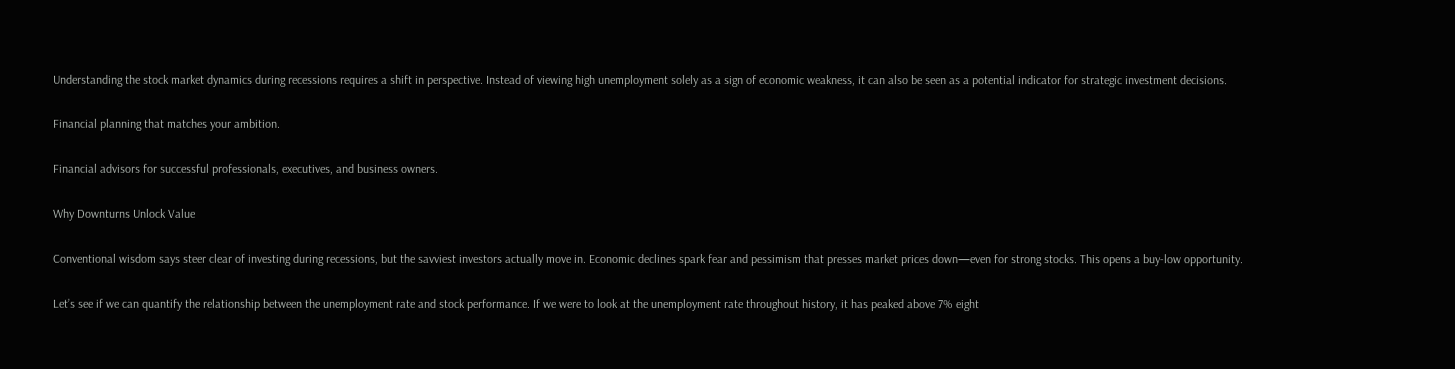Understanding the stock market dynamics during recessions requires a shift in perspective. Instead of viewing high unemployment solely as a sign of economic weakness, it can also be seen as a potential indicator for strategic investment decisions.

Financial planning that matches your ambition.

Financial advisors for successful professionals, executives, and business owners.

Why Downturns Unlock Value

Conventional wisdom says steer clear of investing during recessions, but the savviest investors actually move in. Economic declines spark fear and pessimism that presses market prices down—even for strong stocks. This opens a buy-low opportunity.

Let’s see if we can quantify the relationship between the unemployment rate and stock performance. If we were to look at the unemployment rate throughout history, it has peaked above 7% eight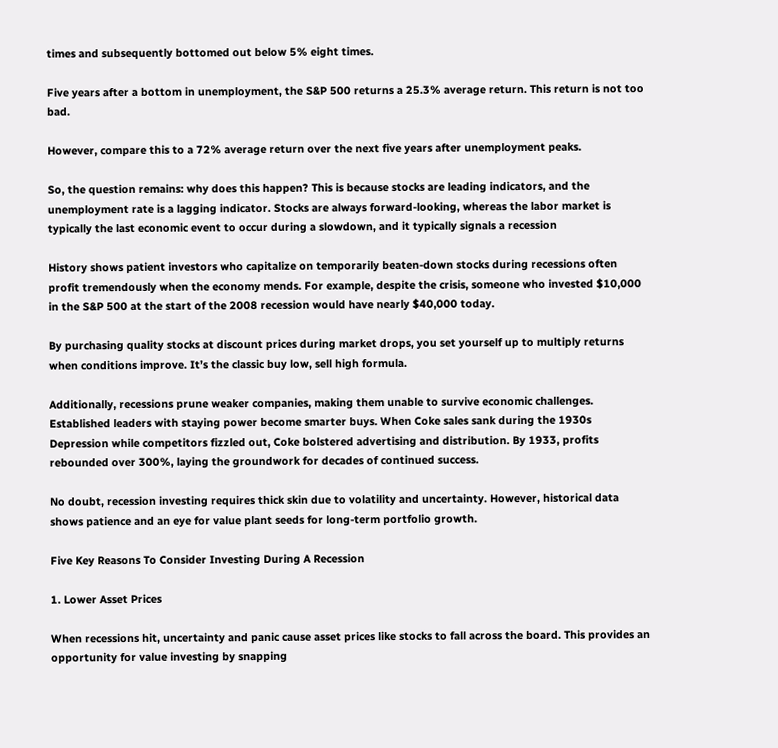times and subsequently bottomed out below 5% eight times.

Five years after a bottom in unemployment, the S&P 500 returns a 25.3% average return. This return is not too bad.

However, compare this to a 72% average return over the next five years after unemployment peaks.

So, the question remains: why does this happen? This is because stocks are leading indicators, and the unemployment rate is a lagging indicator. Stocks are always forward-looking, whereas the labor market is typically the last economic event to occur during a slowdown, and it typically signals a recession

History shows patient investors who capitalize on temporarily beaten-down stocks during recessions often profit tremendously when the economy mends. For example, despite the crisis, someone who invested $10,000 in the S&P 500 at the start of the 2008 recession would have nearly $40,000 today.

By purchasing quality stocks at discount prices during market drops, you set yourself up to multiply returns when conditions improve. It’s the classic buy low, sell high formula.

Additionally, recessions prune weaker companies, making them unable to survive economic challenges. Established leaders with staying power become smarter buys. When Coke sales sank during the 1930s Depression while competitors fizzled out, Coke bolstered advertising and distribution. By 1933, profits rebounded over 300%, laying the groundwork for decades of continued success.

No doubt, recession investing requires thick skin due to volatility and uncertainty. However, historical data shows patience and an eye for value plant seeds for long-term portfolio growth.

Five Key Reasons To Consider Investing During A Recession

1. Lower Asset Prices

When recessions hit, uncertainty and panic cause asset prices like stocks to fall across the board. This provides an opportunity for value investing by snapping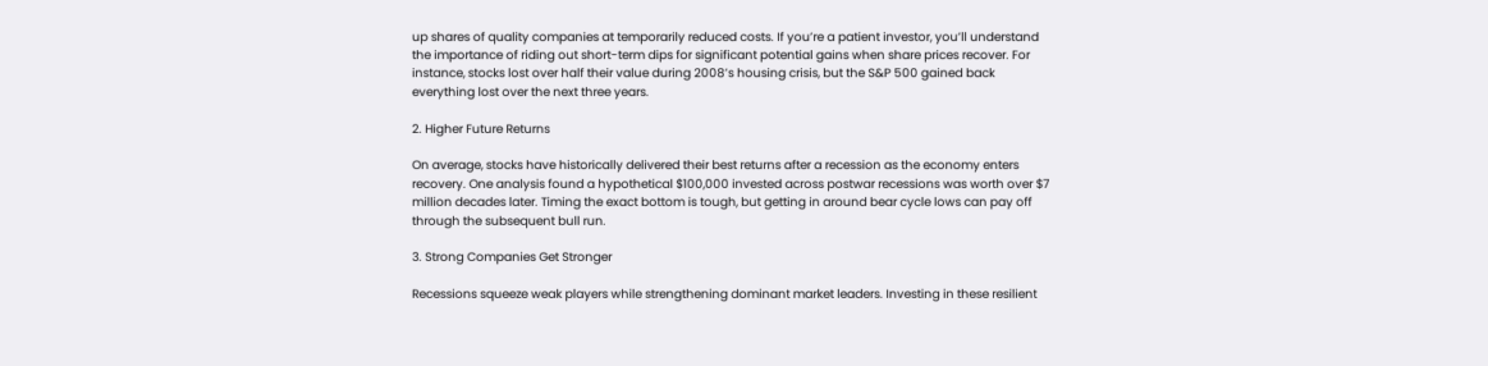up shares of quality companies at temporarily reduced costs. If you’re a patient investor, you’ll understand the importance of riding out short-term dips for significant potential gains when share prices recover. For instance, stocks lost over half their value during 2008’s housing crisis, but the S&P 500 gained back everything lost over the next three years.

2. Higher Future Returns

On average, stocks have historically delivered their best returns after a recession as the economy enters recovery. One analysis found a hypothetical $100,000 invested across postwar recessions was worth over $7 million decades later. Timing the exact bottom is tough, but getting in around bear cycle lows can pay off through the subsequent bull run.

3. Strong Companies Get Stronger

Recessions squeeze weak players while strengthening dominant market leaders. Investing in these resilient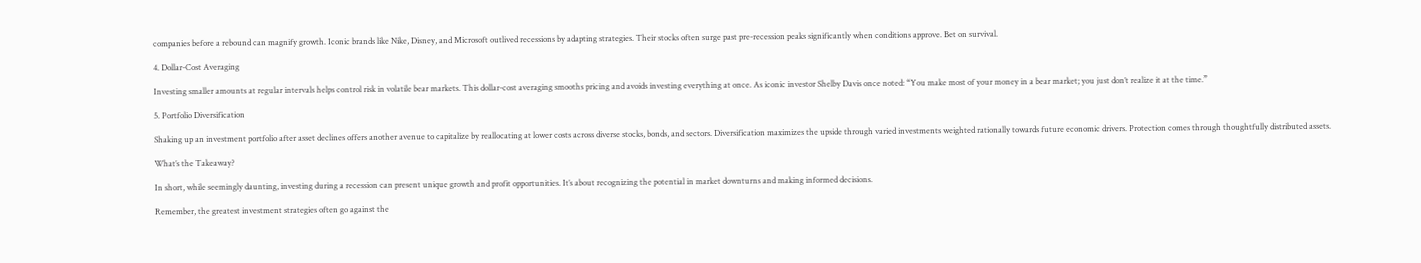companies before a rebound can magnify growth. Iconic brands like Nike, Disney, and Microsoft outlived recessions by adapting strategies. Their stocks often surge past pre-recession peaks significantly when conditions approve. Bet on survival.

4. Dollar-Cost Averaging

Investing smaller amounts at regular intervals helps control risk in volatile bear markets. This dollar-cost averaging smooths pricing and avoids investing everything at once. As iconic investor Shelby Davis once noted: “You make most of your money in a bear market; you just don’t realize it at the time.”

5. Portfolio Diversification

Shaking up an investment portfolio after asset declines offers another avenue to capitalize by reallocating at lower costs across diverse stocks, bonds, and sectors. Diversification maximizes the upside through varied investments weighted rationally towards future economic drivers. Protection comes through thoughtfully distributed assets.

What’s the Takeaway?

In short, while seemingly daunting, investing during a recession can present unique growth and profit opportunities. It’s about recognizing the potential in market downturns and making informed decisions.

Remember, the greatest investment strategies often go against the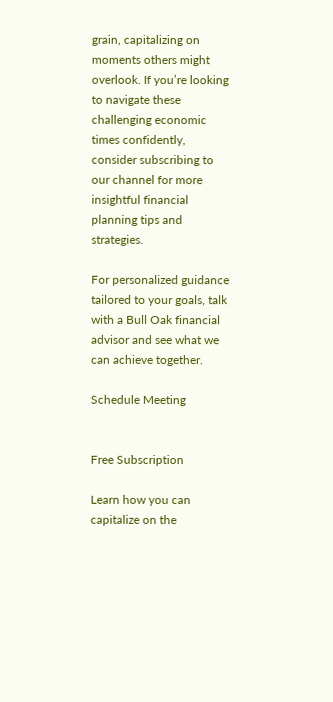grain, capitalizing on moments others might overlook. If you’re looking to navigate these challenging economic times confidently, consider subscribing to our channel for more insightful financial planning tips and strategies.

For personalized guidance tailored to your goals, talk with a Bull Oak financial advisor and see what we can achieve together.

Schedule Meeting


Free Subscription

Learn how you can capitalize on the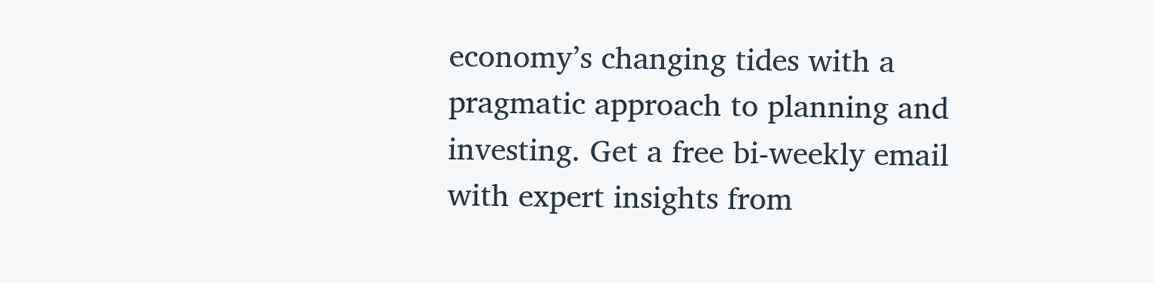economy’s changing tides with a pragmatic approach to planning and investing. Get a free bi-weekly email with expert insights from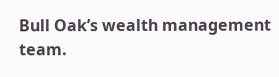Bull Oak’s wealth management team.